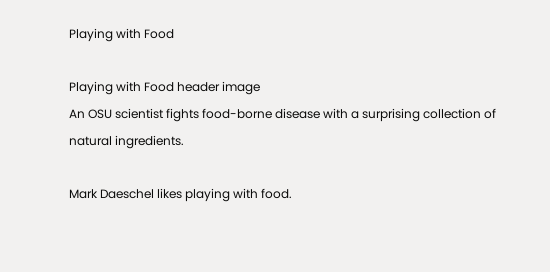Playing with Food

Playing with Food header image
An OSU scientist fights food-borne disease with a surprising collection of natural ingredients.

Mark Daeschel likes playing with food.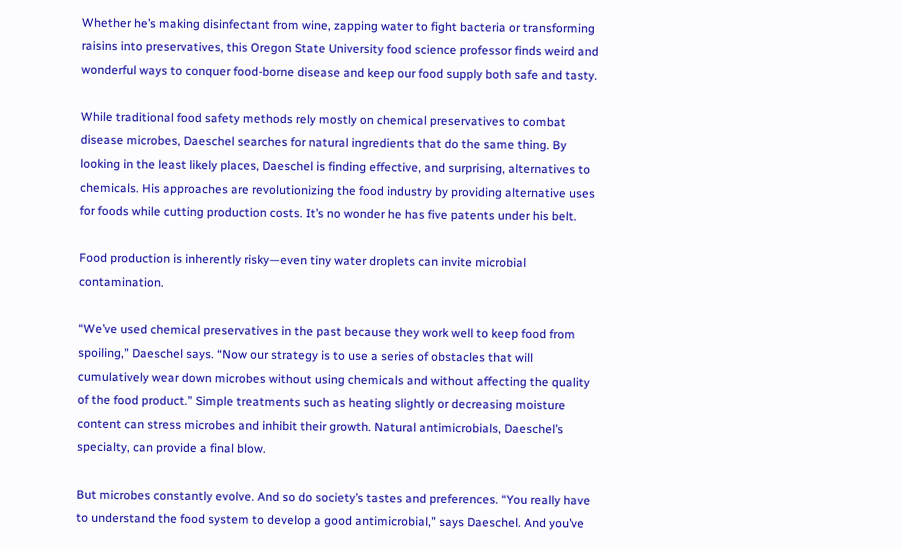Whether he’s making disinfectant from wine, zapping water to fight bacteria or transforming raisins into preservatives, this Oregon State University food science professor finds weird and wonderful ways to conquer food-borne disease and keep our food supply both safe and tasty.

While traditional food safety methods rely mostly on chemical preservatives to combat disease microbes, Daeschel searches for natural ingredients that do the same thing. By looking in the least likely places, Daeschel is finding effective, and surprising, alternatives to chemicals. His approaches are revolutionizing the food industry by providing alternative uses for foods while cutting production costs. It’s no wonder he has five patents under his belt.

Food production is inherently risky—even tiny water droplets can invite microbial contamination.

“We’ve used chemical preservatives in the past because they work well to keep food from spoiling,” Daeschel says. “Now our strategy is to use a series of obstacles that will cumulatively wear down microbes without using chemicals and without affecting the quality of the food product.” Simple treatments such as heating slightly or decreasing moisture content can stress microbes and inhibit their growth. Natural antimicrobials, Daeschel’s specialty, can provide a final blow.

But microbes constantly evolve. And so do society’s tastes and preferences. “You really have to understand the food system to develop a good antimicrobial,” says Daeschel. And you’ve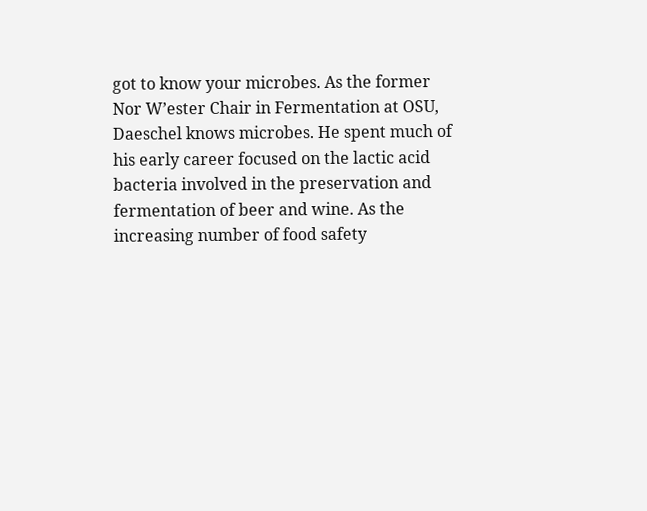got to know your microbes. As the former Nor W’ester Chair in Fermentation at OSU, Daeschel knows microbes. He spent much of his early career focused on the lactic acid bacteria involved in the preservation and fermentation of beer and wine. As the increasing number of food safety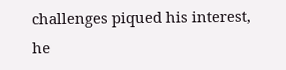challenges piqued his interest, he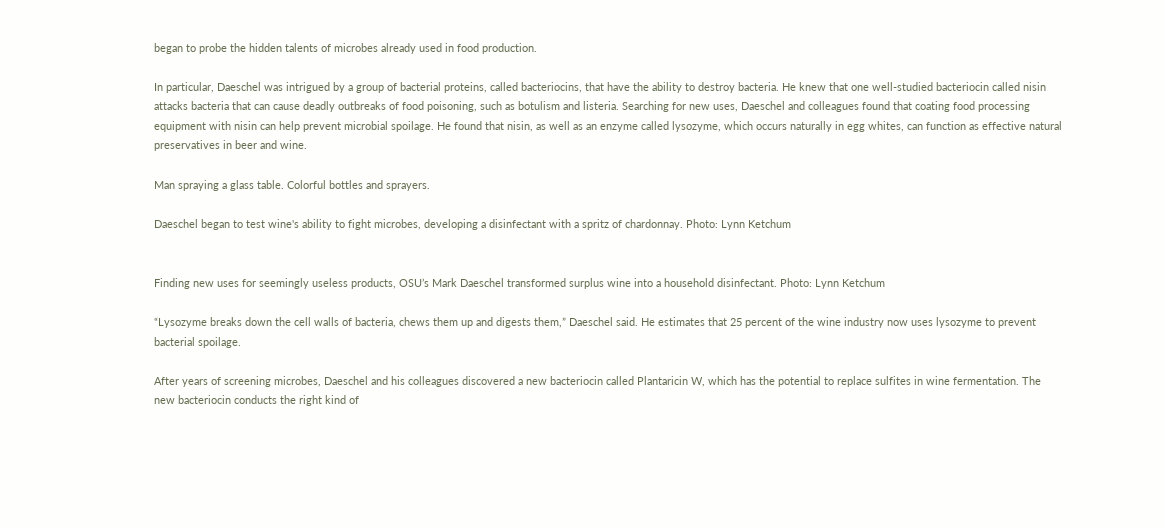began to probe the hidden talents of microbes already used in food production.

In particular, Daeschel was intrigued by a group of bacterial proteins, called bacteriocins, that have the ability to destroy bacteria. He knew that one well-studied bacteriocin called nisin attacks bacteria that can cause deadly outbreaks of food poisoning, such as botulism and listeria. Searching for new uses, Daeschel and colleagues found that coating food processing equipment with nisin can help prevent microbial spoilage. He found that nisin, as well as an enzyme called lysozyme, which occurs naturally in egg whites, can function as effective natural preservatives in beer and wine.

Man spraying a glass table. Colorful bottles and sprayers.

Daeschel began to test wine's ability to fight microbes, developing a disinfectant with a spritz of chardonnay. Photo: Lynn Ketchum


Finding new uses for seemingly useless products, OSU’s Mark Daeschel transformed surplus wine into a household disinfectant. Photo: Lynn Ketchum

“Lysozyme breaks down the cell walls of bacteria, chews them up and digests them,” Daeschel said. He estimates that 25 percent of the wine industry now uses lysozyme to prevent bacterial spoilage.

After years of screening microbes, Daeschel and his colleagues discovered a new bacteriocin called Plantaricin W, which has the potential to replace sulfites in wine fermentation. The new bacteriocin conducts the right kind of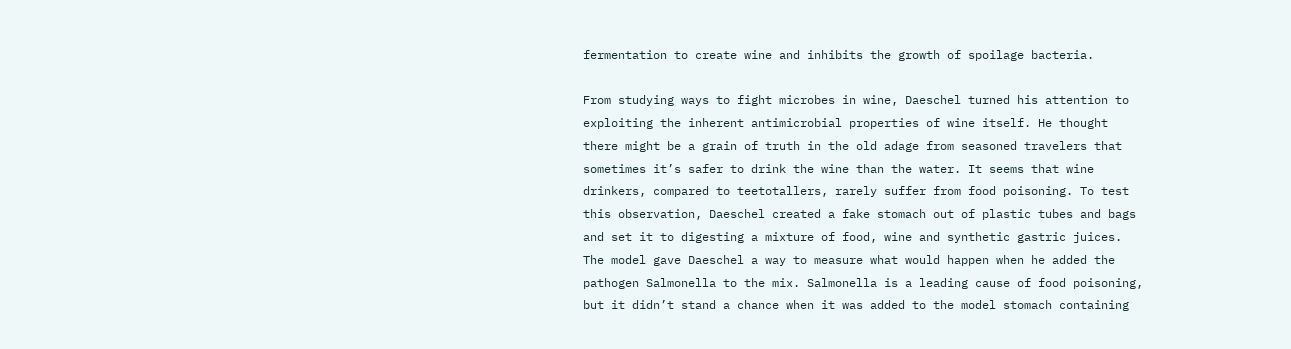fermentation to create wine and inhibits the growth of spoilage bacteria.

From studying ways to fight microbes in wine, Daeschel turned his attention to exploiting the inherent antimicrobial properties of wine itself. He thought there might be a grain of truth in the old adage from seasoned travelers that sometimes it’s safer to drink the wine than the water. It seems that wine drinkers, compared to teetotallers, rarely suffer from food poisoning. To test this observation, Daeschel created a fake stomach out of plastic tubes and bags and set it to digesting a mixture of food, wine and synthetic gastric juices. The model gave Daeschel a way to measure what would happen when he added the pathogen Salmonella to the mix. Salmonella is a leading cause of food poisoning, but it didn’t stand a chance when it was added to the model stomach containing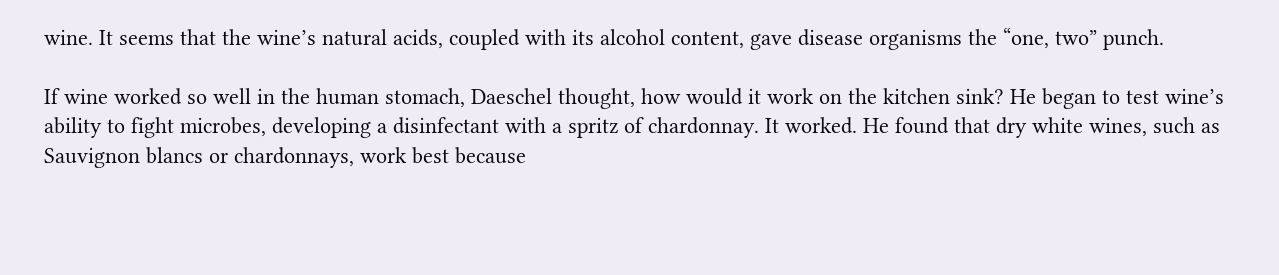wine. It seems that the wine’s natural acids, coupled with its alcohol content, gave disease organisms the “one, two” punch.

If wine worked so well in the human stomach, Daeschel thought, how would it work on the kitchen sink? He began to test wine’s ability to fight microbes, developing a disinfectant with a spritz of chardonnay. It worked. He found that dry white wines, such as Sauvignon blancs or chardonnays, work best because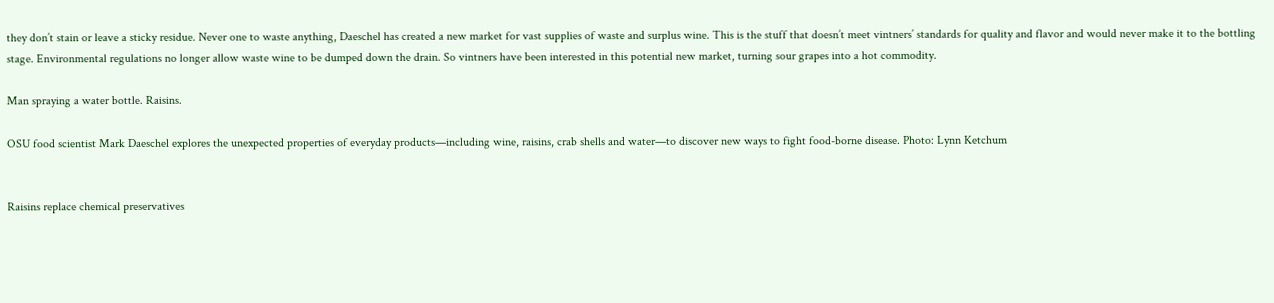they don’t stain or leave a sticky residue. Never one to waste anything, Daeschel has created a new market for vast supplies of waste and surplus wine. This is the stuff that doesn’t meet vintners’ standards for quality and flavor and would never make it to the bottling stage. Environmental regulations no longer allow waste wine to be dumped down the drain. So vintners have been interested in this potential new market, turning sour grapes into a hot commodity.

Man spraying a water bottle. Raisins.

OSU food scientist Mark Daeschel explores the unexpected properties of everyday products—including wine, raisins, crab shells and water—to discover new ways to fight food-borne disease. Photo: Lynn Ketchum


Raisins replace chemical preservatives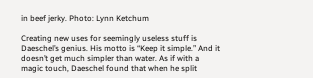in beef jerky. Photo: Lynn Ketchum

Creating new uses for seemingly useless stuff is Daeschel’s genius. His motto is “Keep it simple.” And it doesn’t get much simpler than water. As if with a magic touch, Daeschel found that when he split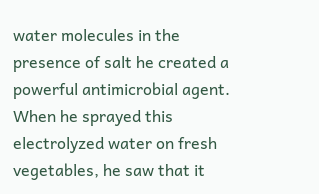water molecules in the presence of salt he created a powerful antimicrobial agent. When he sprayed this electrolyzed water on fresh vegetables, he saw that it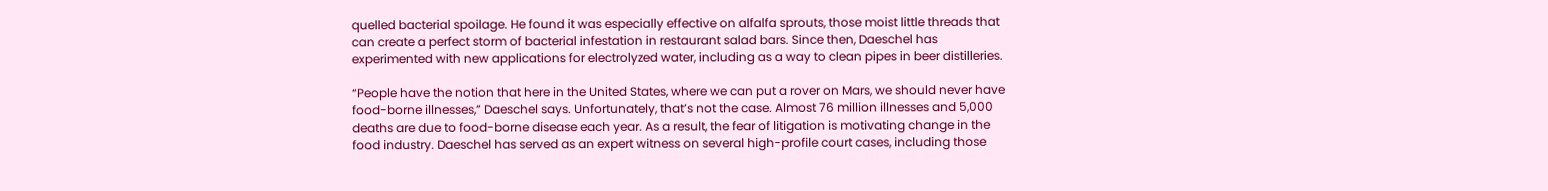quelled bacterial spoilage. He found it was especially effective on alfalfa sprouts, those moist little threads that can create a perfect storm of bacterial infestation in restaurant salad bars. Since then, Daeschel has experimented with new applications for electrolyzed water, including as a way to clean pipes in beer distilleries.

“People have the notion that here in the United States, where we can put a rover on Mars, we should never have food-borne illnesses,” Daeschel says. Unfortunately, that’s not the case. Almost 76 million illnesses and 5,000 deaths are due to food-borne disease each year. As a result, the fear of litigation is motivating change in the food industry. Daeschel has served as an expert witness on several high-profile court cases, including those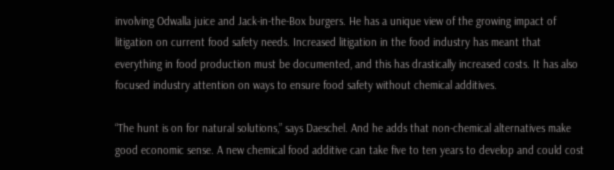involving Odwalla juice and Jack-in-the-Box burgers. He has a unique view of the growing impact of litigation on current food safety needs. Increased litigation in the food industry has meant that everything in food production must be documented, and this has drastically increased costs. It has also focused industry attention on ways to ensure food safety without chemical additives.

“The hunt is on for natural solutions,” says Daeschel. And he adds that non-chemical alternatives make good economic sense. A new chemical food additive can take five to ten years to develop and could cost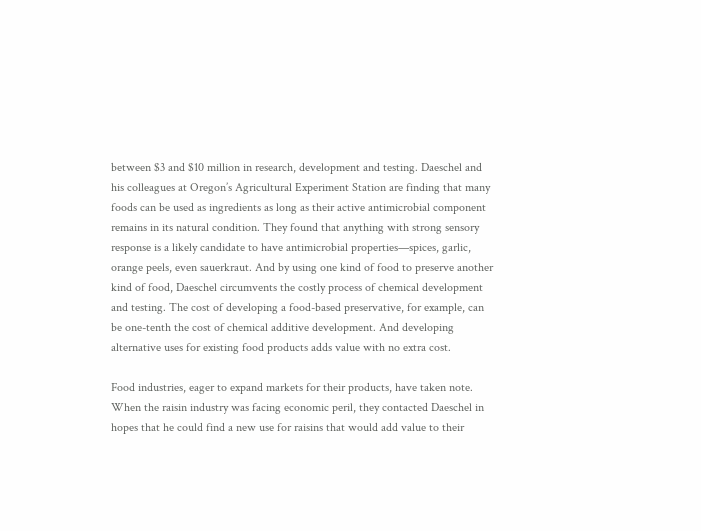between $3 and $10 million in research, development and testing. Daeschel and his colleagues at Oregon’s Agricultural Experiment Station are finding that many foods can be used as ingredients as long as their active antimicrobial component remains in its natural condition. They found that anything with strong sensory response is a likely candidate to have antimicrobial properties—spices, garlic, orange peels, even sauerkraut. And by using one kind of food to preserve another kind of food, Daeschel circumvents the costly process of chemical development and testing. The cost of developing a food-based preservative, for example, can be one-tenth the cost of chemical additive development. And developing alternative uses for existing food products adds value with no extra cost.

Food industries, eager to expand markets for their products, have taken note. When the raisin industry was facing economic peril, they contacted Daeschel in hopes that he could find a new use for raisins that would add value to their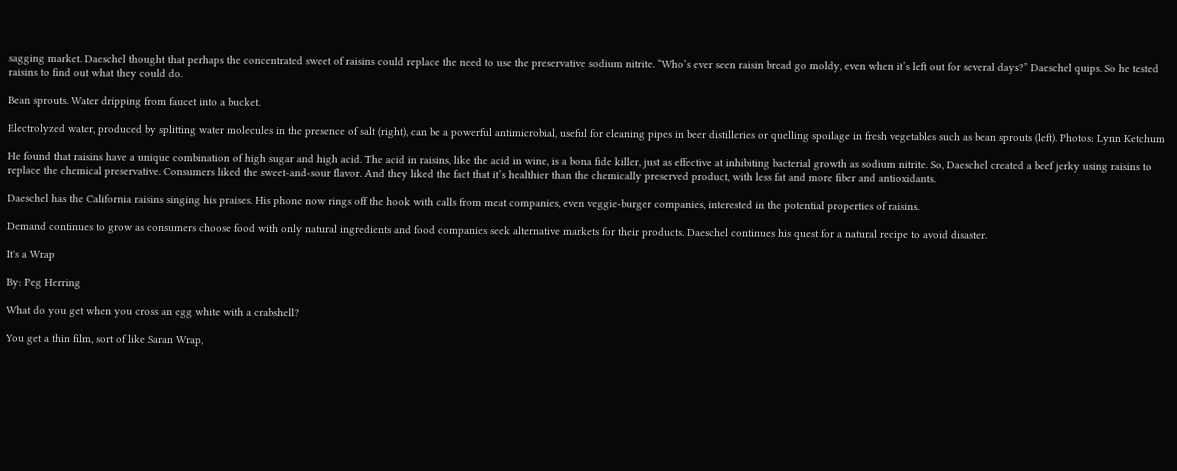sagging market. Daeschel thought that perhaps the concentrated sweet of raisins could replace the need to use the preservative sodium nitrite. “Who’s ever seen raisin bread go moldy, even when it’s left out for several days?” Daeschel quips. So he tested raisins to find out what they could do.

Bean sprouts. Water dripping from faucet into a bucket.

Electrolyzed water, produced by splitting water molecules in the presence of salt (right), can be a powerful antimicrobial, useful for cleaning pipes in beer distilleries or quelling spoilage in fresh vegetables such as bean sprouts (left). Photos: Lynn Ketchum

He found that raisins have a unique combination of high sugar and high acid. The acid in raisins, like the acid in wine, is a bona fide killer, just as effective at inhibiting bacterial growth as sodium nitrite. So, Daeschel created a beef jerky using raisins to replace the chemical preservative. Consumers liked the sweet-and-sour flavor. And they liked the fact that it’s healthier than the chemically preserved product, with less fat and more fiber and antioxidants.

Daeschel has the California raisins singing his praises. His phone now rings off the hook with calls from meat companies, even veggie-burger companies, interested in the potential properties of raisins.

Demand continues to grow as consumers choose food with only natural ingredients and food companies seek alternative markets for their products. Daeschel continues his quest for a natural recipe to avoid disaster.

It's a Wrap

By: Peg Herring

What do you get when you cross an egg white with a crabshell?

You get a thin film, sort of like Saran Wrap,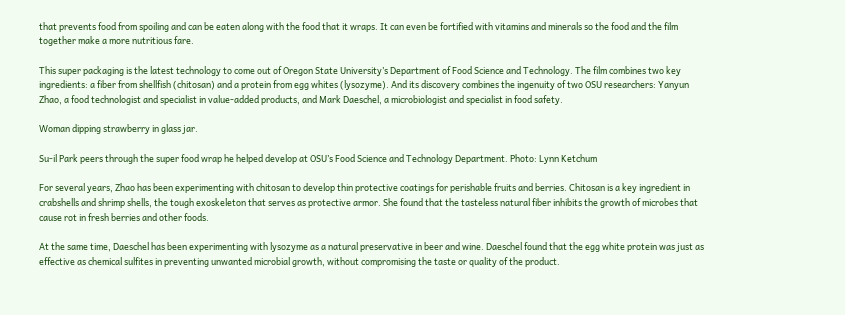that prevents food from spoiling and can be eaten along with the food that it wraps. It can even be fortified with vitamins and minerals so the food and the film together make a more nutritious fare.

This super packaging is the latest technology to come out of Oregon State University’s Department of Food Science and Technology. The film combines two key ingredients: a fiber from shellfish (chitosan) and a protein from egg whites (lysozyme). And its discovery combines the ingenuity of two OSU researchers: Yanyun Zhao, a food technologist and specialist in value-added products, and Mark Daeschel, a microbiologist and specialist in food safety.

Woman dipping strawberry in glass jar.

Su-il Park peers through the super food wrap he helped develop at OSU’s Food Science and Technology Department. Photo: Lynn Ketchum

For several years, Zhao has been experimenting with chitosan to develop thin protective coatings for perishable fruits and berries. Chitosan is a key ingredient in crabshells and shrimp shells, the tough exoskeleton that serves as protective armor. She found that the tasteless natural fiber inhibits the growth of microbes that cause rot in fresh berries and other foods.

At the same time, Daeschel has been experimenting with lysozyme as a natural preservative in beer and wine. Daeschel found that the egg white protein was just as effective as chemical sulfites in preventing unwanted microbial growth, without compromising the taste or quality of the product.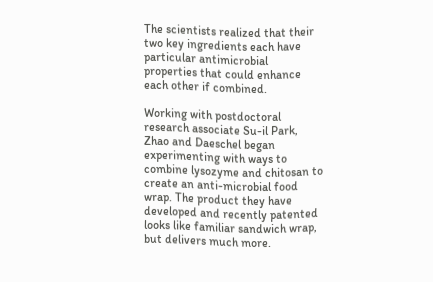The scientists realized that their two key ingredients each have particular antimicrobial properties that could enhance each other if combined.

Working with postdoctoral research associate Su-il Park, Zhao and Daeschel began experimenting with ways to combine lysozyme and chitosan to create an anti-microbial food wrap. The product they have developed and recently patented looks like familiar sandwich wrap, but delivers much more.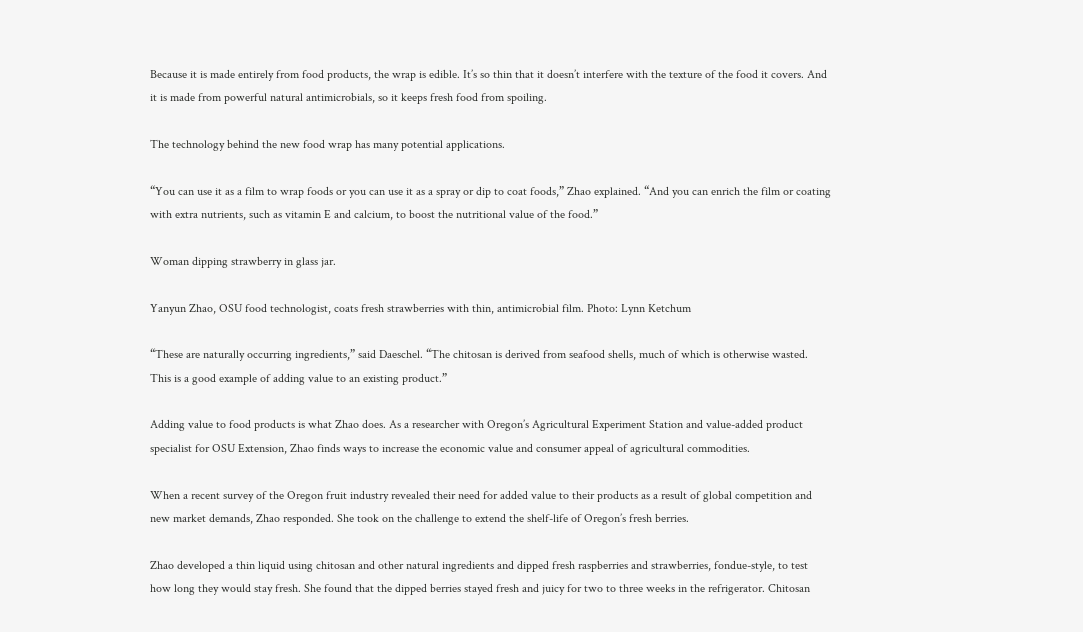Because it is made entirely from food products, the wrap is edible. It’s so thin that it doesn’t interfere with the texture of the food it covers. And it is made from powerful natural antimicrobials, so it keeps fresh food from spoiling.

The technology behind the new food wrap has many potential applications.

“You can use it as a film to wrap foods or you can use it as a spray or dip to coat foods,” Zhao explained. “And you can enrich the film or coating with extra nutrients, such as vitamin E and calcium, to boost the nutritional value of the food.”

Woman dipping strawberry in glass jar.

Yanyun Zhao, OSU food technologist, coats fresh strawberries with thin, antimicrobial film. Photo: Lynn Ketchum

“These are naturally occurring ingredients,” said Daeschel. “The chitosan is derived from seafood shells, much of which is otherwise wasted. This is a good example of adding value to an existing product.”

Adding value to food products is what Zhao does. As a researcher with Oregon’s Agricultural Experiment Station and value-added product specialist for OSU Extension, Zhao finds ways to increase the economic value and consumer appeal of agricultural commodities.

When a recent survey of the Oregon fruit industry revealed their need for added value to their products as a result of global competition and new market demands, Zhao responded. She took on the challenge to extend the shelf-life of Oregon’s fresh berries.

Zhao developed a thin liquid using chitosan and other natural ingredients and dipped fresh raspberries and strawberries, fondue-style, to test how long they would stay fresh. She found that the dipped berries stayed fresh and juicy for two to three weeks in the refrigerator. Chitosan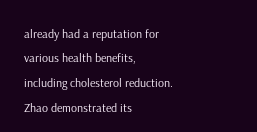already had a reputation for various health benefits, including cholesterol reduction. Zhao demonstrated its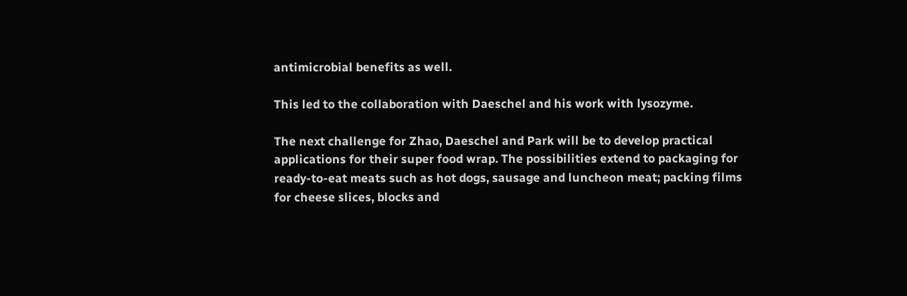antimicrobial benefits as well.

This led to the collaboration with Daeschel and his work with lysozyme.

The next challenge for Zhao, Daeschel and Park will be to develop practical applications for their super food wrap. The possibilities extend to packaging for ready-to-eat meats such as hot dogs, sausage and luncheon meat; packing films for cheese slices, blocks and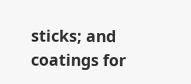sticks; and coatings for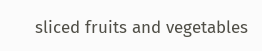sliced fruits and vegetables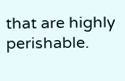that are highly perishable.